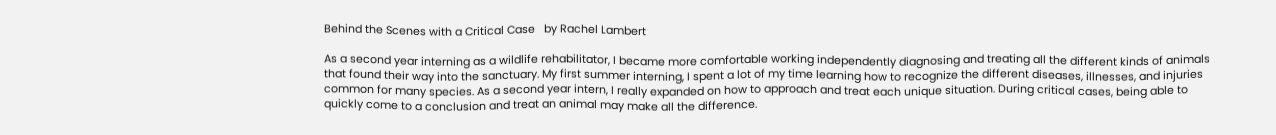Behind the Scenes with a Critical Case   by Rachel Lambert

As a second year interning as a wildlife rehabilitator, I became more comfortable working independently diagnosing and treating all the different kinds of animals that found their way into the sanctuary. My first summer interning, I spent a lot of my time learning how to recognize the different diseases, illnesses, and injuries common for many species. As a second year intern, I really expanded on how to approach and treat each unique situation. During critical cases, being able to quickly come to a conclusion and treat an animal may make all the difference.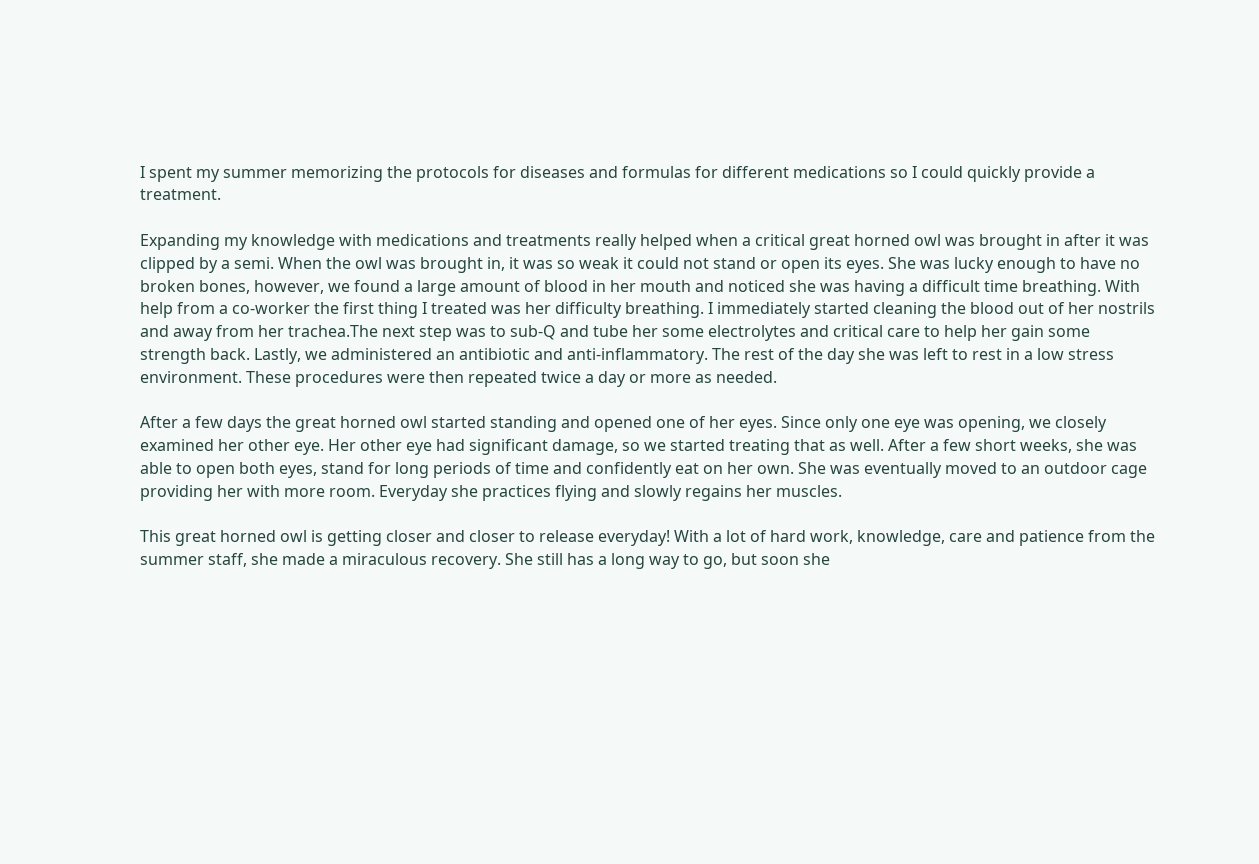I spent my summer memorizing the protocols for diseases and formulas for different medications so I could quickly provide a treatment.

Expanding my knowledge with medications and treatments really helped when a critical great horned owl was brought in after it was clipped by a semi. When the owl was brought in, it was so weak it could not stand or open its eyes. She was lucky enough to have no broken bones, however, we found a large amount of blood in her mouth and noticed she was having a difficult time breathing. With help from a co-worker the first thing I treated was her difficulty breathing. I immediately started cleaning the blood out of her nostrils and away from her trachea.The next step was to sub-Q and tube her some electrolytes and critical care to help her gain some strength back. Lastly, we administered an antibiotic and anti-inflammatory. The rest of the day she was left to rest in a low stress environment. These procedures were then repeated twice a day or more as needed.

After a few days the great horned owl started standing and opened one of her eyes. Since only one eye was opening, we closely examined her other eye. Her other eye had significant damage, so we started treating that as well. After a few short weeks, she was able to open both eyes, stand for long periods of time and confidently eat on her own. She was eventually moved to an outdoor cage providing her with more room. Everyday she practices flying and slowly regains her muscles.

This great horned owl is getting closer and closer to release everyday! With a lot of hard work, knowledge, care and patience from the summer staff, she made a miraculous recovery. She still has a long way to go, but soon she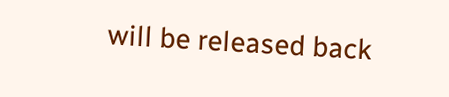will be released back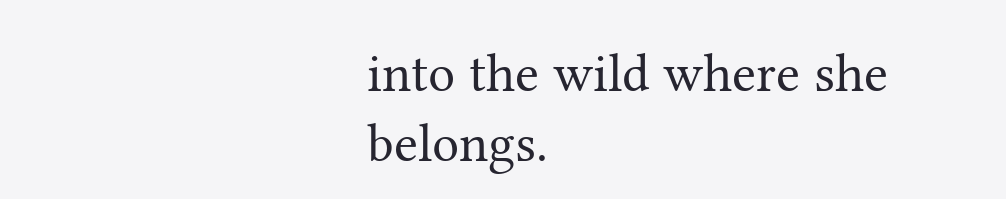into the wild where she belongs.